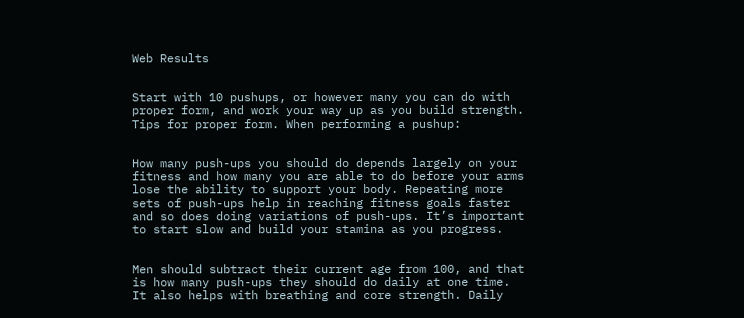Web Results


Start with 10 pushups, or however many you can do with proper form, and work your way up as you build strength. Tips for proper form. When performing a pushup:


How many push-ups you should do depends largely on your fitness and how many you are able to do before your arms lose the ability to support your body. Repeating more sets of push-ups help in reaching fitness goals faster and so does doing variations of push-ups. It’s important to start slow and build your stamina as you progress.


Men should subtract their current age from 100, and that is how many push-ups they should do daily at one time. It also helps with breathing and core strength. Daily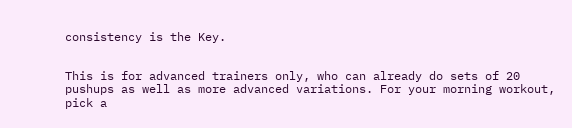consistency is the Key.


This is for advanced trainers only, who can already do sets of 20 pushups as well as more advanced variations. For your morning workout, pick a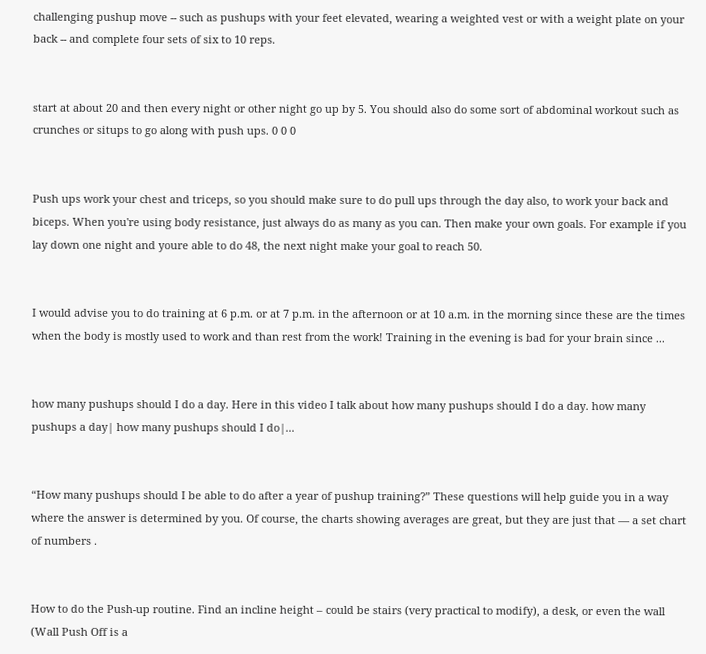challenging pushup move -- such as pushups with your feet elevated, wearing a weighted vest or with a weight plate on your back -- and complete four sets of six to 10 reps.


start at about 20 and then every night or other night go up by 5. You should also do some sort of abdominal workout such as crunches or situps to go along with push ups. 0 0 0


Push ups work your chest and triceps, so you should make sure to do pull ups through the day also, to work your back and biceps. When you're using body resistance, just always do as many as you can. Then make your own goals. For example if you lay down one night and youre able to do 48, the next night make your goal to reach 50.


I would advise you to do training at 6 p.m. or at 7 p.m. in the afternoon or at 10 a.m. in the morning since these are the times when the body is mostly used to work and than rest from the work! Training in the evening is bad for your brain since ...


how many pushups should I do a day. Here in this video I talk about how many pushups should I do a day. how many pushups a day| how many pushups should I do|...


“How many pushups should I be able to do after a year of pushup training?” These questions will help guide you in a way where the answer is determined by you. Of course, the charts showing averages are great, but they are just that — a set chart of numbers .


How to do the Push-up routine. Find an incline height – could be stairs (very practical to modify), a desk, or even the wall (Wall Push Off is a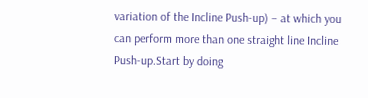variation of the Incline Push-up) – at which you can perform more than one straight line Incline Push-up.Start by doing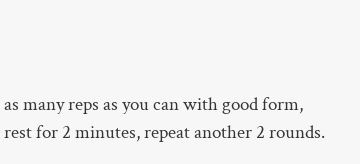as many reps as you can with good form, rest for 2 minutes, repeat another 2 rounds.